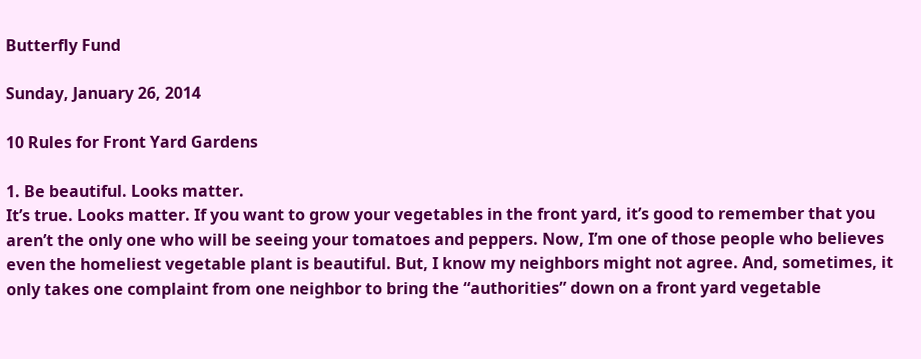Butterfly Fund

Sunday, January 26, 2014

10 Rules for Front Yard Gardens

1. Be beautiful. Looks matter.
It’s true. Looks matter. If you want to grow your vegetables in the front yard, it’s good to remember that you aren’t the only one who will be seeing your tomatoes and peppers. Now, I’m one of those people who believes even the homeliest vegetable plant is beautiful. But, I know my neighbors might not agree. And, sometimes, it only takes one complaint from one neighbor to bring the “authorities” down on a front yard vegetable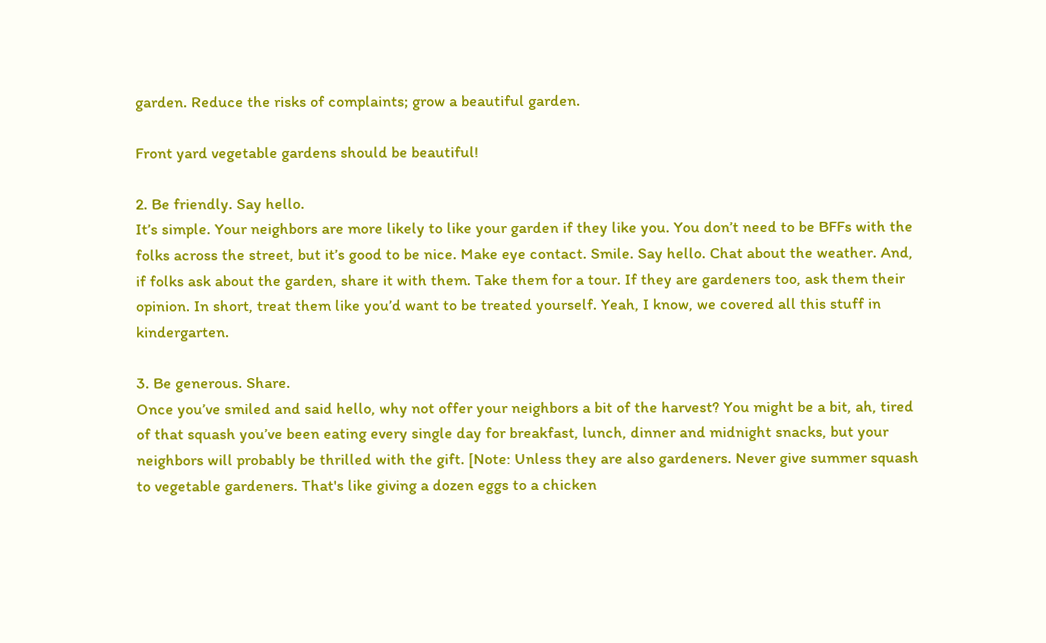garden. Reduce the risks of complaints; grow a beautiful garden.

Front yard vegetable gardens should be beautiful!

2. Be friendly. Say hello.
It’s simple. Your neighbors are more likely to like your garden if they like you. You don’t need to be BFFs with the folks across the street, but it’s good to be nice. Make eye contact. Smile. Say hello. Chat about the weather. And, if folks ask about the garden, share it with them. Take them for a tour. If they are gardeners too, ask them their opinion. In short, treat them like you’d want to be treated yourself. Yeah, I know, we covered all this stuff in kindergarten.

3. Be generous. Share.
Once you’ve smiled and said hello, why not offer your neighbors a bit of the harvest? You might be a bit, ah, tired of that squash you’ve been eating every single day for breakfast, lunch, dinner and midnight snacks, but your neighbors will probably be thrilled with the gift. [Note: Unless they are also gardeners. Never give summer squash to vegetable gardeners. That's like giving a dozen eggs to a chicken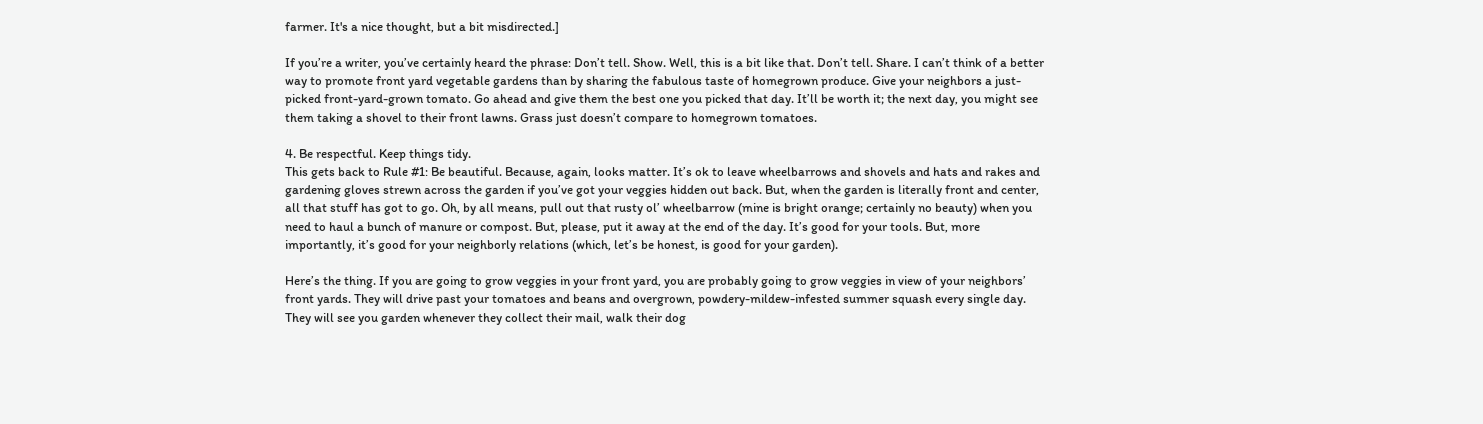farmer. It's a nice thought, but a bit misdirected.]

If you’re a writer, you’ve certainly heard the phrase: Don’t tell. Show. Well, this is a bit like that. Don’t tell. Share. I can’t think of a better way to promote front yard vegetable gardens than by sharing the fabulous taste of homegrown produce. Give your neighbors a just-picked front-yard-grown tomato. Go ahead and give them the best one you picked that day. It’ll be worth it; the next day, you might see them taking a shovel to their front lawns. Grass just doesn’t compare to homegrown tomatoes.

4. Be respectful. Keep things tidy.
This gets back to Rule #1: Be beautiful. Because, again, looks matter. It’s ok to leave wheelbarrows and shovels and hats and rakes and gardening gloves strewn across the garden if you’ve got your veggies hidden out back. But, when the garden is literally front and center, all that stuff has got to go. Oh, by all means, pull out that rusty ol’ wheelbarrow (mine is bright orange; certainly no beauty) when you need to haul a bunch of manure or compost. But, please, put it away at the end of the day. It’s good for your tools. But, more importantly, it’s good for your neighborly relations (which, let’s be honest, is good for your garden).

Here’s the thing. If you are going to grow veggies in your front yard, you are probably going to grow veggies in view of your neighbors’ front yards. They will drive past your tomatoes and beans and overgrown, powdery-mildew-infested summer squash every single day. They will see you garden whenever they collect their mail, walk their dog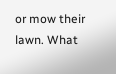or mow their lawn. What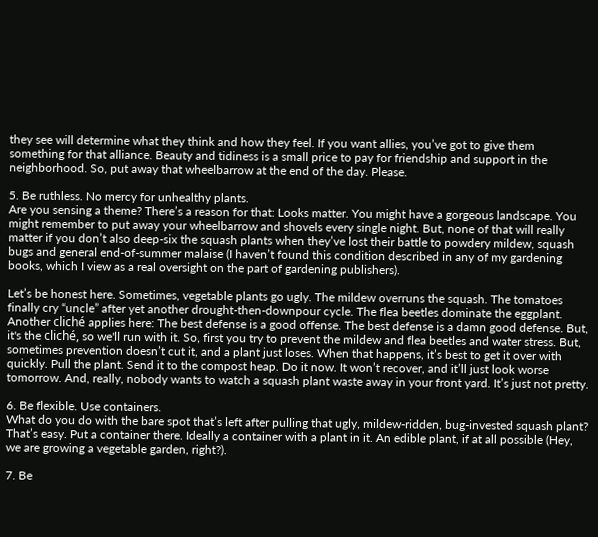they see will determine what they think and how they feel. If you want allies, you’ve got to give them something for that alliance. Beauty and tidiness is a small price to pay for friendship and support in the neighborhood. So, put away that wheelbarrow at the end of the day. Please.

5. Be ruthless. No mercy for unhealthy plants.
Are you sensing a theme? There’s a reason for that: Looks matter. You might have a gorgeous landscape. You might remember to put away your wheelbarrow and shovels every single night. But, none of that will really matter if you don’t also deep-six the squash plants when they’ve lost their battle to powdery mildew, squash bugs and general end-of-summer malaise (I haven’t found this condition described in any of my gardening books, which I view as a real oversight on the part of gardening publishers).

Let’s be honest here. Sometimes, vegetable plants go ugly. The mildew overruns the squash. The tomatoes finally cry “uncle” after yet another drought-then-downpour cycle. The flea beetles dominate the eggplant. Another cliché applies here: The best defense is a good offense. The best defense is a damn good defense. But, it's the cliché, so we'll run with it. So, first you try to prevent the mildew and flea beetles and water stress. But, sometimes prevention doesn’t cut it, and a plant just loses. When that happens, it’s best to get it over with quickly. Pull the plant. Send it to the compost heap. Do it now. It won’t recover, and it’ll just look worse tomorrow. And, really, nobody wants to watch a squash plant waste away in your front yard. It’s just not pretty.

6. Be flexible. Use containers.
What do you do with the bare spot that’s left after pulling that ugly, mildew-ridden, bug-invested squash plant? That’s easy. Put a container there. Ideally a container with a plant in it. An edible plant, if at all possible (Hey, we are growing a vegetable garden, right?).

7. Be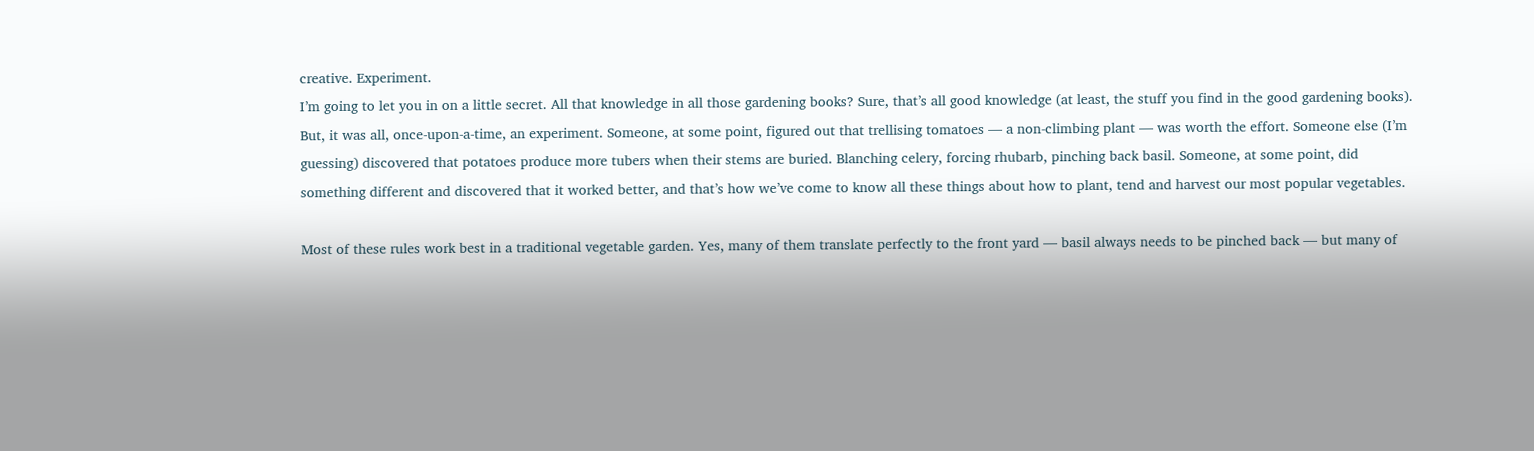creative. Experiment.
I’m going to let you in on a little secret. All that knowledge in all those gardening books? Sure, that’s all good knowledge (at least, the stuff you find in the good gardening books). But, it was all, once-upon-a-time, an experiment. Someone, at some point, figured out that trellising tomatoes — a non-climbing plant — was worth the effort. Someone else (I’m guessing) discovered that potatoes produce more tubers when their stems are buried. Blanching celery, forcing rhubarb, pinching back basil. Someone, at some point, did something different and discovered that it worked better, and that’s how we’ve come to know all these things about how to plant, tend and harvest our most popular vegetables.

Most of these rules work best in a traditional vegetable garden. Yes, many of them translate perfectly to the front yard — basil always needs to be pinched back — but many of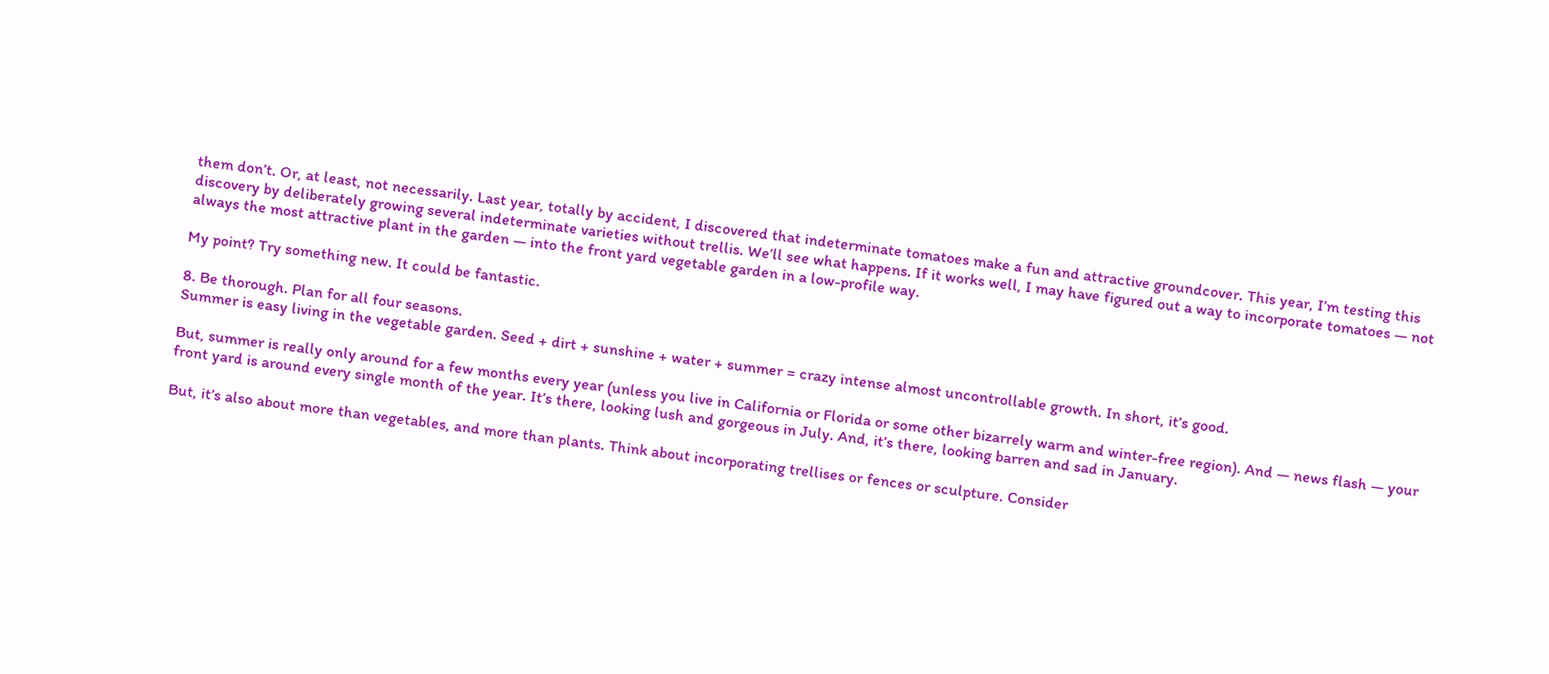them don’t. Or, at least, not necessarily. Last year, totally by accident, I discovered that indeterminate tomatoes make a fun and attractive groundcover. This year, I’m testing this discovery by deliberately growing several indeterminate varieties without trellis. We’ll see what happens. If it works well, I may have figured out a way to incorporate tomatoes — not always the most attractive plant in the garden — into the front yard vegetable garden in a low-profile way.

My point? Try something new. It could be fantastic.

8. Be thorough. Plan for all four seasons.
Summer is easy living in the vegetable garden. Seed + dirt + sunshine + water + summer = crazy intense almost uncontrollable growth. In short, it’s good.

But, summer is really only around for a few months every year (unless you live in California or Florida or some other bizarrely warm and winter-free region). And — news flash — your front yard is around every single month of the year. It’s there, looking lush and gorgeous in July. And, it’s there, looking barren and sad in January.

But, it’s also about more than vegetables, and more than plants. Think about incorporating trellises or fences or sculpture. Consider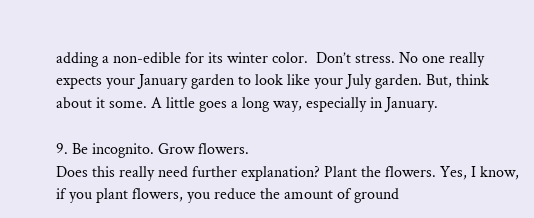adding a non-edible for its winter color.  Don’t stress. No one really expects your January garden to look like your July garden. But, think about it some. A little goes a long way, especially in January.

9. Be incognito. Grow flowers.
Does this really need further explanation? Plant the flowers. Yes, I know, if you plant flowers, you reduce the amount of ground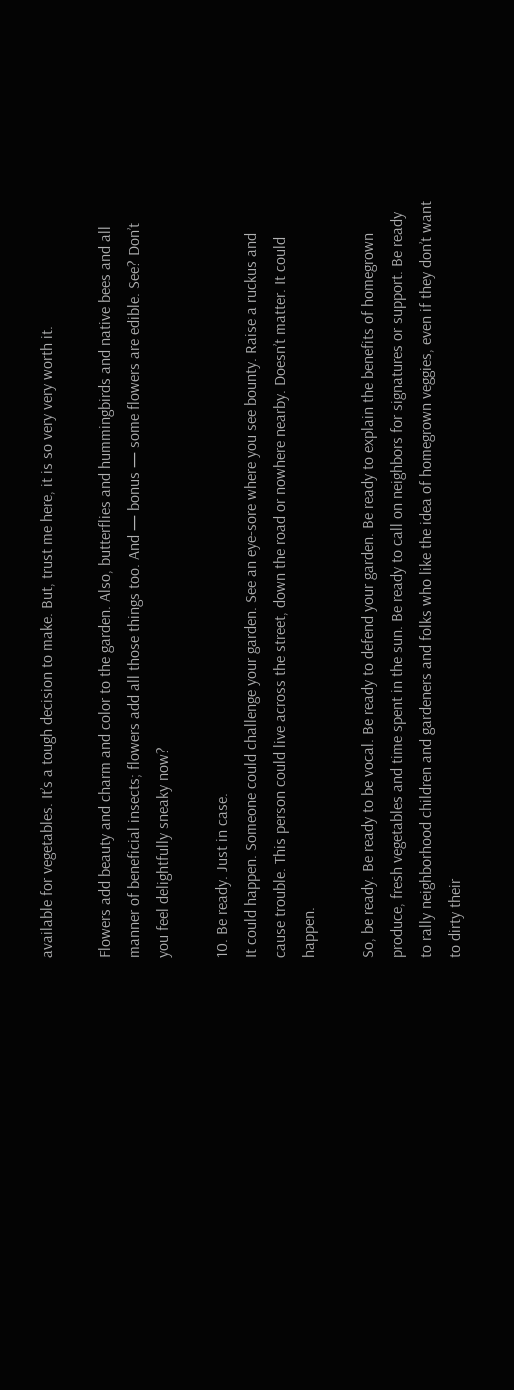available for vegetables. It’s a tough decision to make. But, trust me here, it is so very very worth it.

Flowers add beauty and charm and color to the garden. Also, butterflies and hummingbirds and native bees and all manner of beneficial insects; flowers add all those things too. And — bonus — some flowers are edible. See? Don’t you feel delightfully sneaky now?

10. Be ready. Just in case.
It could happen. Someone could challenge your garden. See an eye-sore where you see bounty. Raise a ruckus and cause trouble. This person could live across the street, down the road or nowhere nearby. Doesn’t matter. It could happen.

So, be ready. Be ready to be vocal. Be ready to defend your garden. Be ready to explain the benefits of homegrown produce, fresh vegetables and time spent in the sun. Be ready to call on neighbors for signatures or support. Be ready to rally neighborhood children and gardeners and folks who like the idea of homegrown veggies, even if they don’t want to dirty their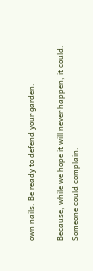own nails. Be ready to defend your garden.

Because, while we hope it will never happen, it could. Someone could complain.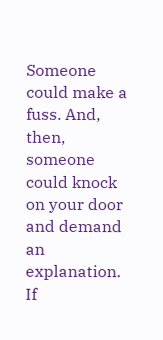Someone could make a fuss. And, then, someone could knock on your door and demand an explanation. If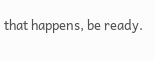that happens, be ready.